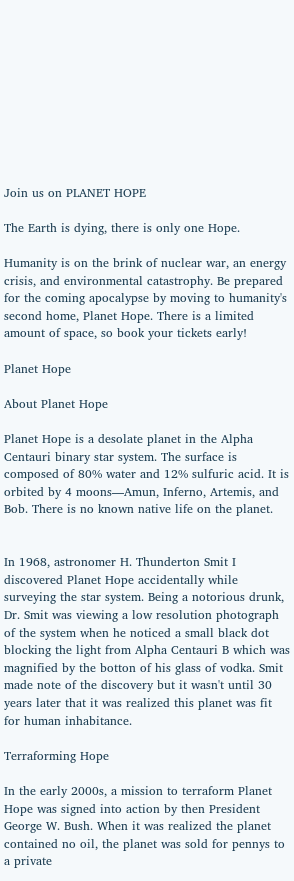Join us on PLANET HOPE

The Earth is dying, there is only one Hope.

Humanity is on the brink of nuclear war, an energy crisis, and environmental catastrophy. Be prepared for the coming apocalypse by moving to humanity's second home, Planet Hope. There is a limited amount of space, so book your tickets early!

Planet Hope

About Planet Hope

Planet Hope is a desolate planet in the Alpha Centauri binary star system. The surface is composed of 80% water and 12% sulfuric acid. It is orbited by 4 moons—Amun, Inferno, Artemis, and Bob. There is no known native life on the planet.


In 1968, astronomer H. Thunderton Smit I discovered Planet Hope accidentally while surveying the star system. Being a notorious drunk, Dr. Smit was viewing a low resolution photograph of the system when he noticed a small black dot blocking the light from Alpha Centauri B which was magnified by the botton of his glass of vodka. Smit made note of the discovery but it wasn't until 30 years later that it was realized this planet was fit for human inhabitance.

Terraforming Hope

In the early 2000s, a mission to terraform Planet Hope was signed into action by then President George W. Bush. When it was realized the planet contained no oil, the planet was sold for pennys to a private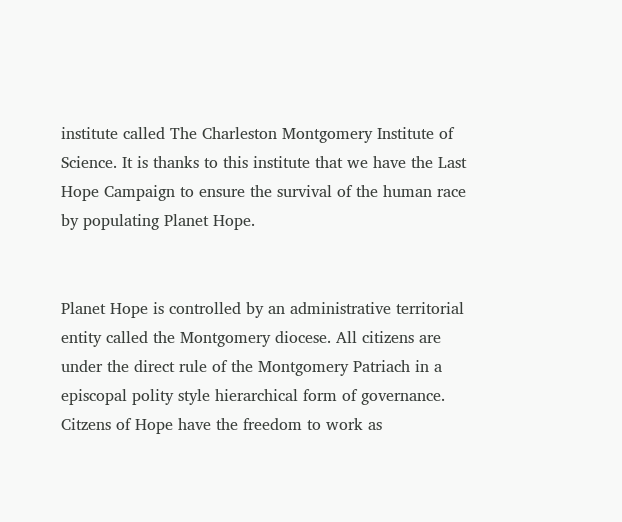institute called The Charleston Montgomery Institute of Science. It is thanks to this institute that we have the Last Hope Campaign to ensure the survival of the human race by populating Planet Hope.


Planet Hope is controlled by an administrative territorial entity called the Montgomery diocese. All citizens are under the direct rule of the Montgomery Patriach in a episcopal polity style hierarchical form of governance. Citzens of Hope have the freedom to work as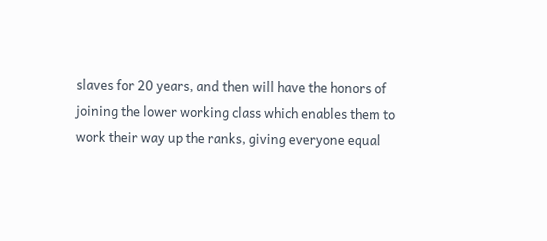slaves for 20 years, and then will have the honors of joining the lower working class which enables them to work their way up the ranks, giving everyone equal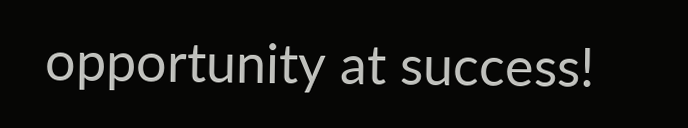opportunity at success!